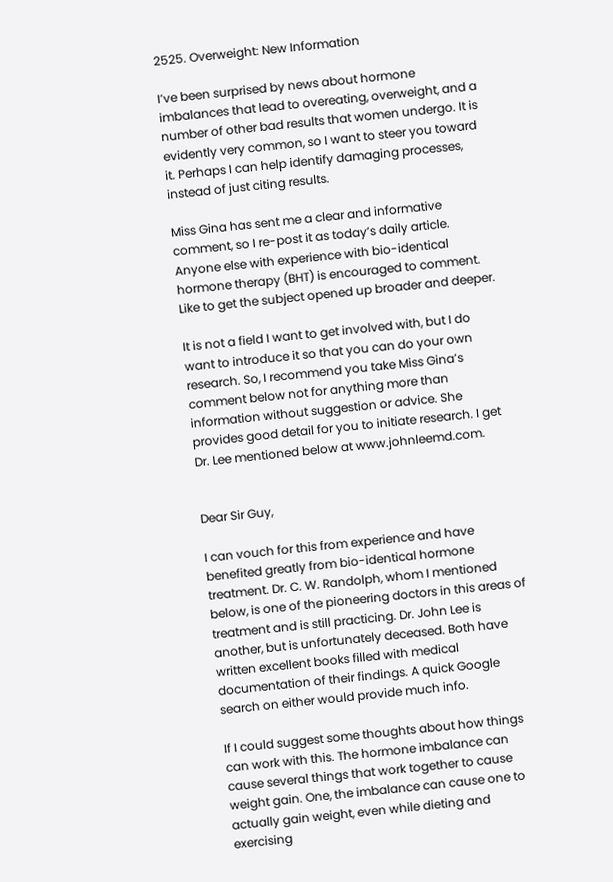2525. Overweight: New Information

I’ve been surprised by news about hormone imbalances that lead to overeating, overweight, and a number of other bad results that women undergo. It is evidently very common, so I want to steer you toward it. Perhaps I can help identify damaging processes, instead of just citing results.

Miss Gina has sent me a clear and informative comment, so I re-post it as today’s daily article. Anyone else with experience with bio-identical hormone therapy (BHT) is encouraged to comment. Like to get the subject opened up broader and deeper.

It is not a field I want to get involved with, but I do want to introduce it so that you can do your own research. So, I recommend you take Miss Gina’s comment below not for anything more than information without suggestion or advice. She provides good detail for you to initiate research. I get Dr. Lee mentioned below at www.johnleemd.com.


Dear Sir Guy,

I can vouch for this from experience and have benefited greatly from bio-identical hormone treatment. Dr. C. W. Randolph, whom I mentioned below, is one of the pioneering doctors in this areas of treatment and is still practicing. Dr. John Lee is another, but is unfortunately deceased. Both have written excellent books filled with medical documentation of their findings. A quick Google search on either would provide much info.

If I could suggest some thoughts about how things can work with this. The hormone imbalance can cause several things that work together to cause weight gain. One, the imbalance can cause one to actually gain weight, even while dieting and exercising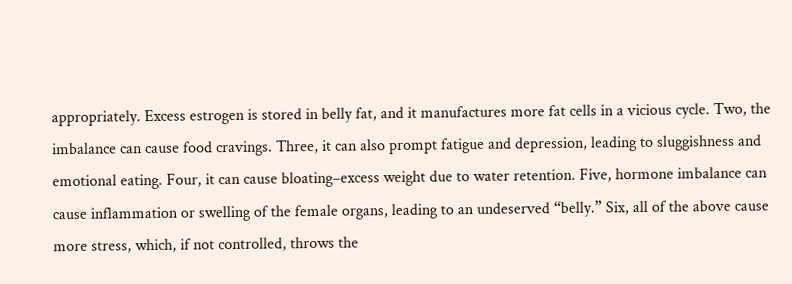appropriately. Excess estrogen is stored in belly fat, and it manufactures more fat cells in a vicious cycle. Two, the imbalance can cause food cravings. Three, it can also prompt fatigue and depression, leading to sluggishness and emotional eating. Four, it can cause bloating–excess weight due to water retention. Five, hormone imbalance can cause inflammation or swelling of the female organs, leading to an undeserved “belly.” Six, all of the above cause more stress, which, if not controlled, throws the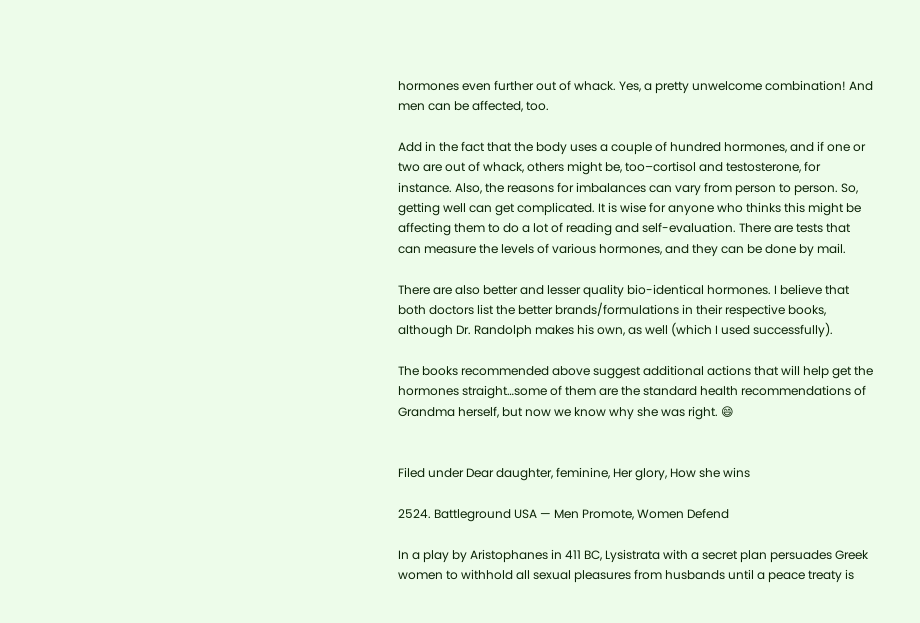hormones even further out of whack. Yes, a pretty unwelcome combination! And men can be affected, too.

Add in the fact that the body uses a couple of hundred hormones, and if one or two are out of whack, others might be, too–cortisol and testosterone, for instance. Also, the reasons for imbalances can vary from person to person. So, getting well can get complicated. It is wise for anyone who thinks this might be affecting them to do a lot of reading and self-evaluation. There are tests that can measure the levels of various hormones, and they can be done by mail.

There are also better and lesser quality bio-identical hormones. I believe that both doctors list the better brands/formulations in their respective books, although Dr. Randolph makes his own, as well (which I used successfully).

The books recommended above suggest additional actions that will help get the hormones straight…some of them are the standard health recommendations of Grandma herself, but now we know why she was right. 😄


Filed under Dear daughter, feminine, Her glory, How she wins

2524. Battleground USA — Men Promote, Women Defend

In a play by Aristophanes in 411 BC, Lysistrata with a secret plan persuades Greek women to withhold all sexual pleasures from husbands until a peace treaty is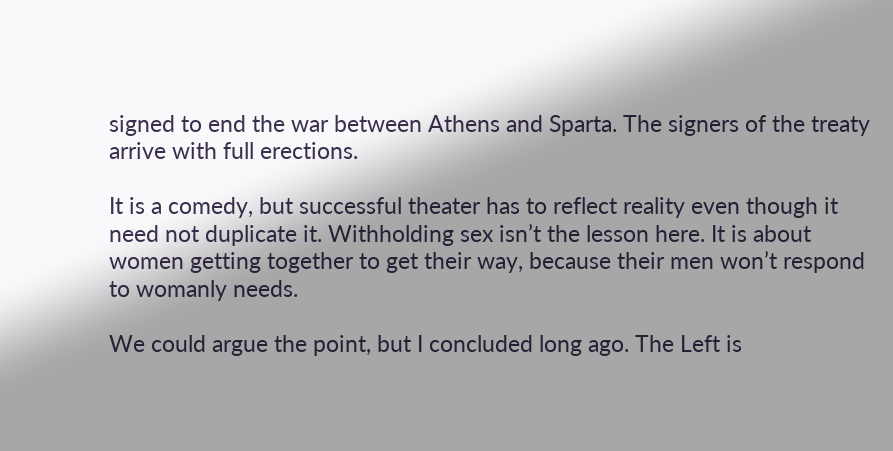signed to end the war between Athens and Sparta. The signers of the treaty arrive with full erections.

It is a comedy, but successful theater has to reflect reality even though it need not duplicate it. Withholding sex isn’t the lesson here. It is about women getting together to get their way, because their men won’t respond to womanly needs.

We could argue the point, but I concluded long ago. The Left is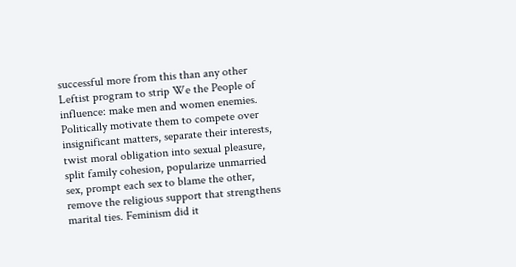successful more from this than any other Leftist program to strip We the People of influence: make men and women enemies. Politically motivate them to compete over insignificant matters, separate their interests, twist moral obligation into sexual pleasure, split family cohesion, popularize unmarried sex, prompt each sex to blame the other, remove the religious support that strengthens marital ties. Feminism did it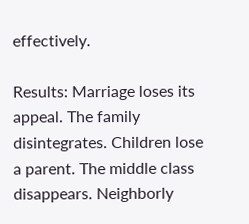effectively.

Results: Marriage loses its appeal. The family disintegrates. Children lose a parent. The middle class disappears. Neighborly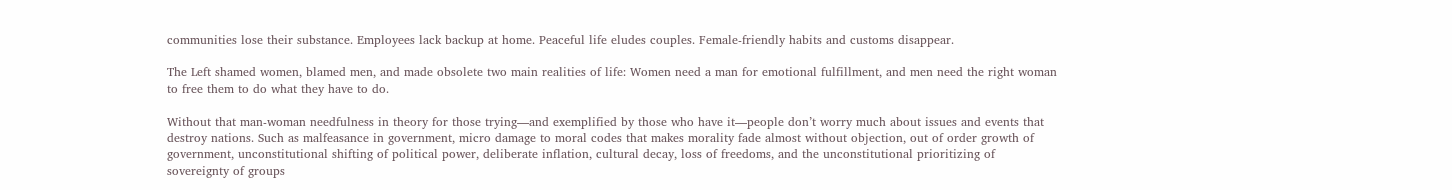communities lose their substance. Employees lack backup at home. Peaceful life eludes couples. Female-friendly habits and customs disappear.

The Left shamed women, blamed men, and made obsolete two main realities of life: Women need a man for emotional fulfillment, and men need the right woman to free them to do what they have to do.

Without that man-woman needfulness in theory for those trying—and exemplified by those who have it—people don’t worry much about issues and events that destroy nations. Such as malfeasance in government, micro damage to moral codes that makes morality fade almost without objection, out of order growth of government, unconstitutional shifting of political power, deliberate inflation, cultural decay, loss of freedoms, and the unconstitutional prioritizing of sovereignty of groups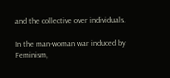and the collective over individuals.

In the man-woman war induced by Feminism,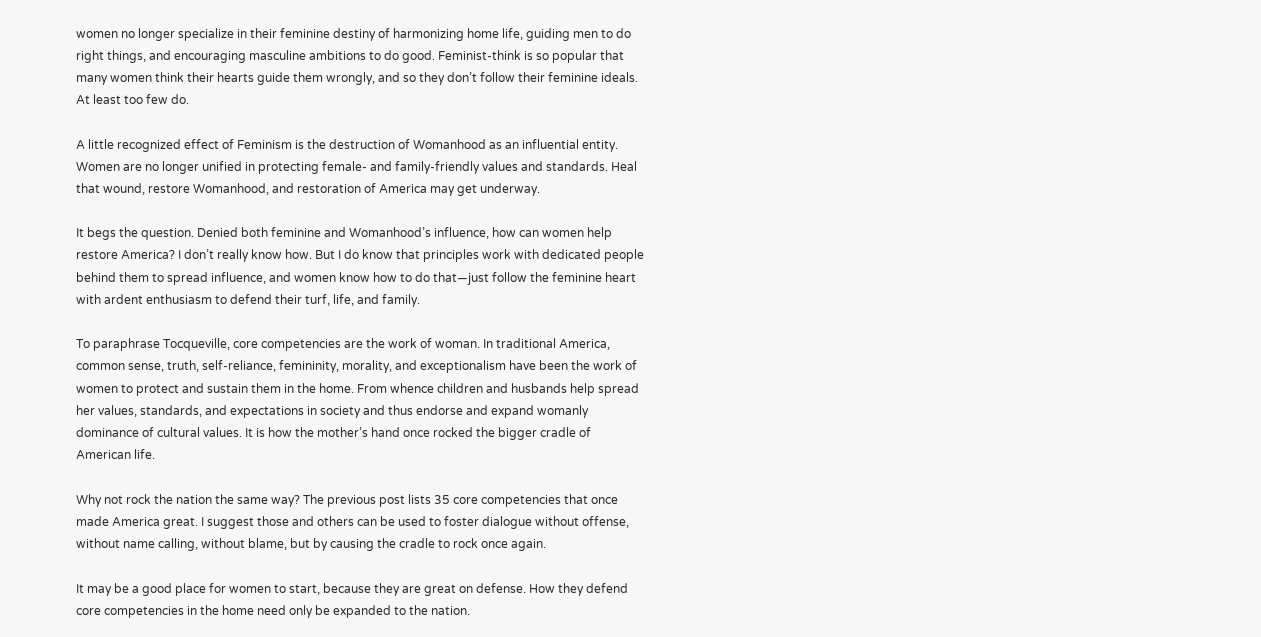women no longer specialize in their feminine destiny of harmonizing home life, guiding men to do right things, and encouraging masculine ambitions to do good. Feminist-think is so popular that many women think their hearts guide them wrongly, and so they don’t follow their feminine ideals. At least too few do.

A little recognized effect of Feminism is the destruction of Womanhood as an influential entity. Women are no longer unified in protecting female- and family-friendly values and standards. Heal that wound, restore Womanhood, and restoration of America may get underway.

It begs the question. Denied both feminine and Womanhood’s influence, how can women help restore America? I don’t really know how. But I do know that principles work with dedicated people behind them to spread influence, and women know how to do that—just follow the feminine heart with ardent enthusiasm to defend their turf, life, and family.

To paraphrase Tocqueville, core competencies are the work of woman. In traditional America, common sense, truth, self-reliance, femininity, morality, and exceptionalism have been the work of women to protect and sustain them in the home. From whence children and husbands help spread her values, standards, and expectations in society and thus endorse and expand womanly dominance of cultural values. It is how the mother’s hand once rocked the bigger cradle of American life.

Why not rock the nation the same way? The previous post lists 35 core competencies that once made America great. I suggest those and others can be used to foster dialogue without offense, without name calling, without blame, but by causing the cradle to rock once again.

It may be a good place for women to start, because they are great on defense. How they defend core competencies in the home need only be expanded to the nation.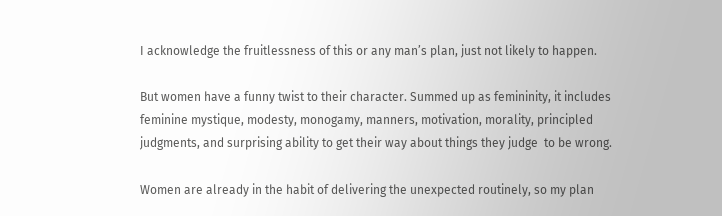I acknowledge the fruitlessness of this or any man’s plan, just not likely to happen.

But women have a funny twist to their character. Summed up as femininity, it includes feminine mystique, modesty, monogamy, manners, motivation, morality, principled judgments, and surprising ability to get their way about things they judge  to be wrong.

Women are already in the habit of delivering the unexpected routinely, so my plan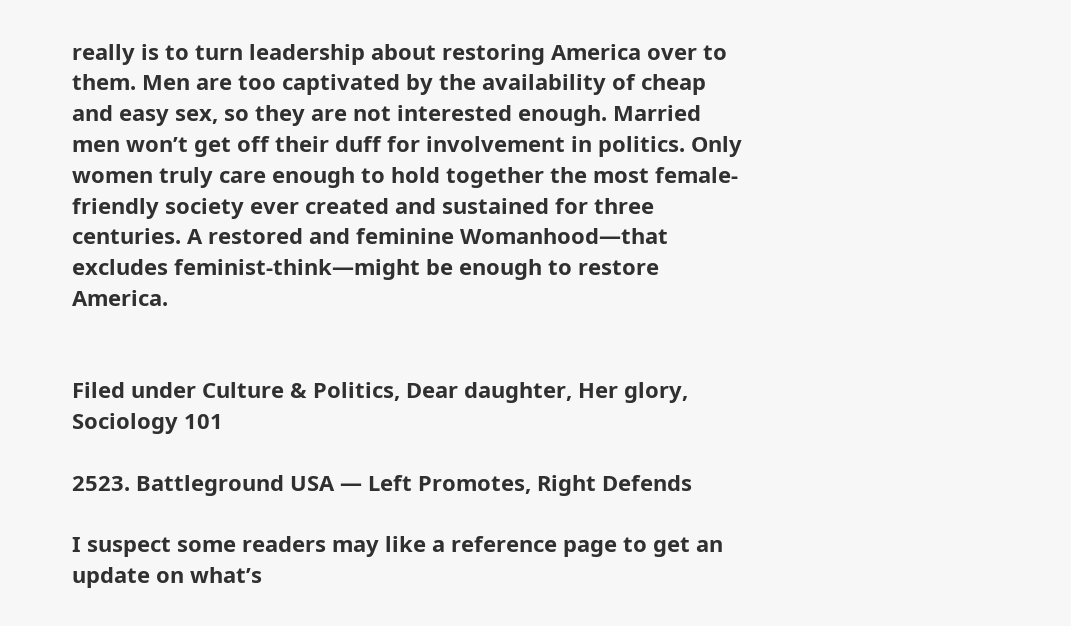really is to turn leadership about restoring America over to them. Men are too captivated by the availability of cheap and easy sex, so they are not interested enough. Married men won’t get off their duff for involvement in politics. Only women truly care enough to hold together the most female-friendly society ever created and sustained for three centuries. A restored and feminine Womanhood—that excludes feminist-think—might be enough to restore America.


Filed under Culture & Politics, Dear daughter, Her glory, Sociology 101

2523. Battleground USA — Left Promotes, Right Defends

I suspect some readers may like a reference page to get an update on what’s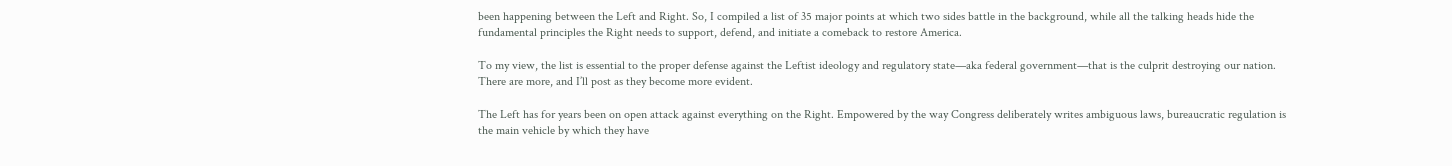been happening between the Left and Right. So, I compiled a list of 35 major points at which two sides battle in the background, while all the talking heads hide the fundamental principles the Right needs to support, defend, and initiate a comeback to restore America.

To my view, the list is essential to the proper defense against the Leftist ideology and regulatory state—aka federal government—that is the culprit destroying our nation. There are more, and I’ll post as they become more evident.

The Left has for years been on open attack against everything on the Right. Empowered by the way Congress deliberately writes ambiguous laws, bureaucratic regulation is the main vehicle by which they have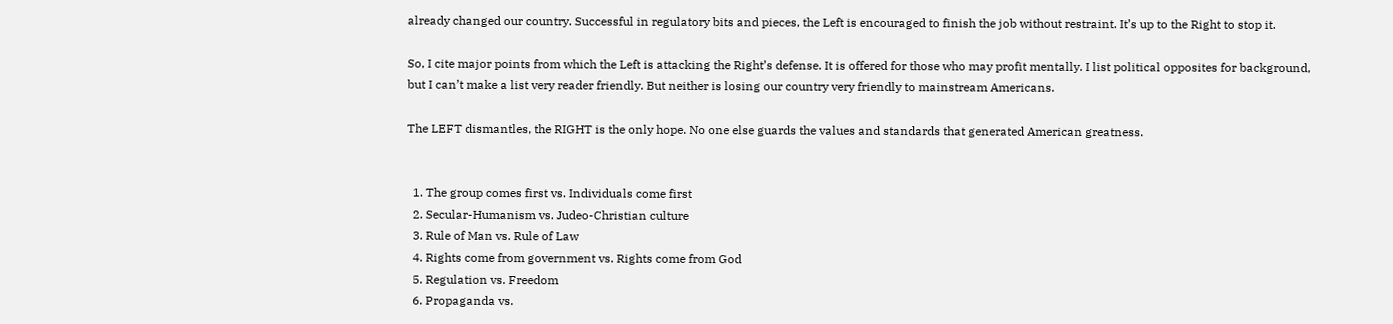already changed our country. Successful in regulatory bits and pieces, the Left is encouraged to finish the job without restraint. It’s up to the Right to stop it.

So, I cite major points from which the Left is attacking the Right’s defense. It is offered for those who may profit mentally. I list political opposites for background, but I can’t make a list very reader friendly. But neither is losing our country very friendly to mainstream Americans.

The LEFT dismantles, the RIGHT is the only hope. No one else guards the values and standards that generated American greatness.


  1. The group comes first vs. Individuals come first
  2. Secular-Humanism vs. Judeo-Christian culture
  3. Rule of Man vs. Rule of Law
  4. Rights come from government vs. Rights come from God
  5. Regulation vs. Freedom
  6. Propaganda vs.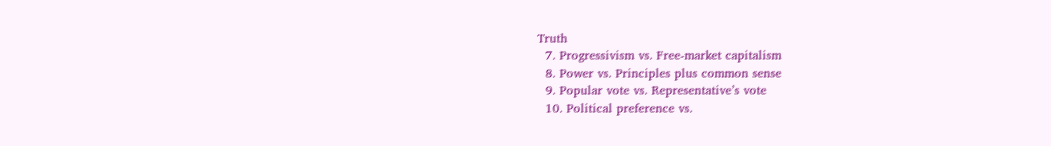Truth
  7. Progressivism vs. Free-market capitalism
  8. Power vs. Principles plus common sense
  9. Popular vote vs. Representative’s vote
  10. Political preference vs.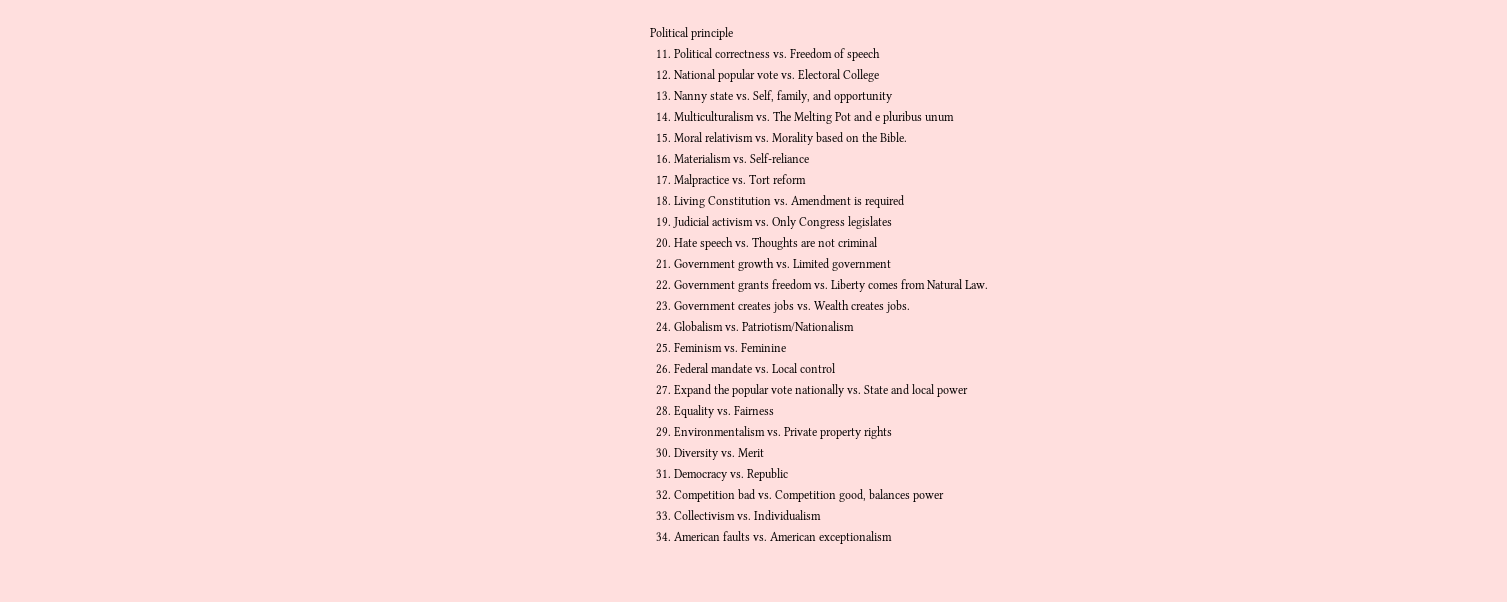Political principle
  11. Political correctness vs. Freedom of speech
  12. National popular vote vs. Electoral College
  13. Nanny state vs. Self, family, and opportunity
  14. Multiculturalism vs. The Melting Pot and e pluribus unum
  15. Moral relativism vs. Morality based on the Bible.
  16. Materialism vs. Self-reliance
  17. Malpractice vs. Tort reform
  18. Living Constitution vs. Amendment is required
  19. Judicial activism vs. Only Congress legislates
  20. Hate speech vs. Thoughts are not criminal
  21. Government growth vs. Limited government
  22. Government grants freedom vs. Liberty comes from Natural Law.
  23. Government creates jobs vs. Wealth creates jobs.
  24. Globalism vs. Patriotism/Nationalism
  25. Feminism vs. Feminine
  26. Federal mandate vs. Local control
  27. Expand the popular vote nationally vs. State and local power
  28. Equality vs. Fairness
  29. Environmentalism vs. Private property rights
  30. Diversity vs. Merit
  31. Democracy vs. Republic
  32. Competition bad vs. Competition good, balances power
  33. Collectivism vs. Individualism
  34. American faults vs. American exceptionalism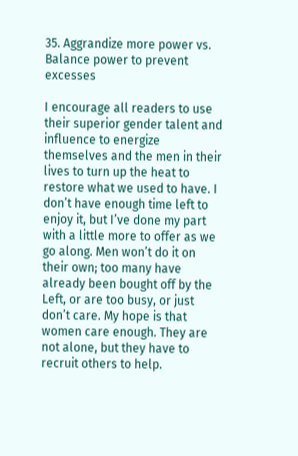35. Aggrandize more power vs. Balance power to prevent excesses

I encourage all readers to use their superior gender talent and influence to energize themselves and the men in their lives to turn up the heat to restore what we used to have. I don’t have enough time left to enjoy it, but I’ve done my part with a little more to offer as we go along. Men won’t do it on their own; too many have already been bought off by the Left, or are too busy, or just don’t care. My hope is that women care enough. They are not alone, but they have to recruit others to help.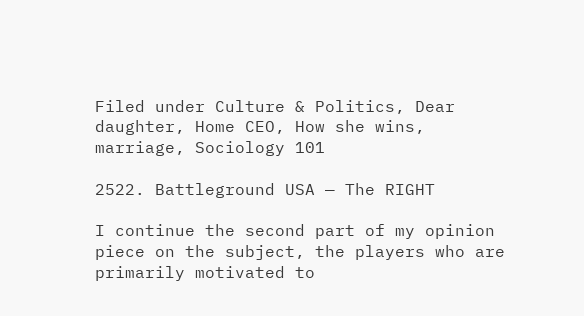Filed under Culture & Politics, Dear daughter, Home CEO, How she wins, marriage, Sociology 101

2522. Battleground USA — The RIGHT

I continue the second part of my opinion piece on the subject, the players who are primarily motivated to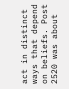act in distinct ways that depend on beliefs. Post 2520 was about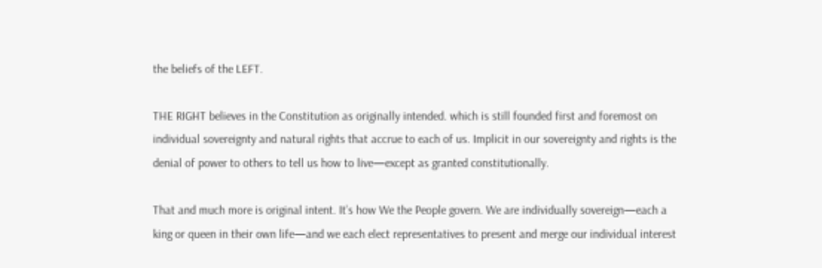the beliefs of the LEFT.

THE RIGHT believes in the Constitution as originally intended. which is still founded first and foremost on individual sovereignty and natural rights that accrue to each of us. Implicit in our sovereignty and rights is the denial of power to others to tell us how to live—except as granted constitutionally.

That and much more is original intent. It’s how We the People govern. We are individually sovereign—each a king or queen in their own life—and we each elect representatives to present and merge our individual interest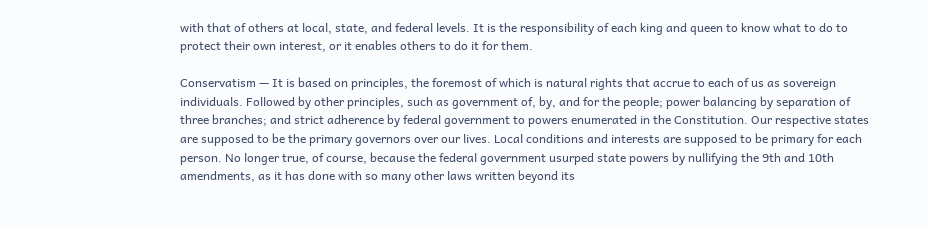with that of others at local, state, and federal levels. It is the responsibility of each king and queen to know what to do to protect their own interest, or it enables others to do it for them.

Conservatism — It is based on principles, the foremost of which is natural rights that accrue to each of us as sovereign individuals. Followed by other principles, such as government of, by, and for the people; power balancing by separation of three branches; and strict adherence by federal government to powers enumerated in the Constitution. Our respective states are supposed to be the primary governors over our lives. Local conditions and interests are supposed to be primary for each person. No longer true, of course, because the federal government usurped state powers by nullifying the 9th and 10th amendments, as it has done with so many other laws written beyond its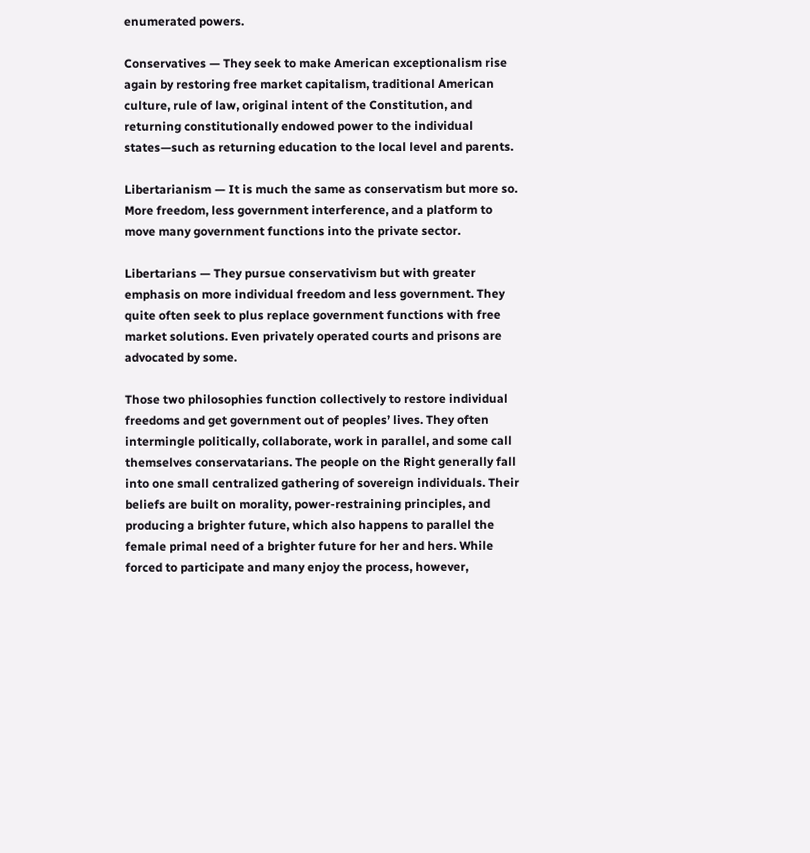enumerated powers.

Conservatives — They seek to make American exceptionalism rise again by restoring free market capitalism, traditional American culture, rule of law, original intent of the Constitution, and returning constitutionally endowed power to the individual states—such as returning education to the local level and parents.

Libertarianism — It is much the same as conservatism but more so. More freedom, less government interference, and a platform to move many government functions into the private sector.

Libertarians — They pursue conservativism but with greater emphasis on more individual freedom and less government. They quite often seek to plus replace government functions with free market solutions. Even privately operated courts and prisons are advocated by some.

Those two philosophies function collectively to restore individual freedoms and get government out of peoples’ lives. They often intermingle politically, collaborate, work in parallel, and some call themselves conservatarians. The people on the Right generally fall into one small centralized gathering of sovereign individuals. Their beliefs are built on morality, power-restraining principles, and producing a brighter future, which also happens to parallel the female primal need of a brighter future for her and hers. While forced to participate and many enjoy the process, however,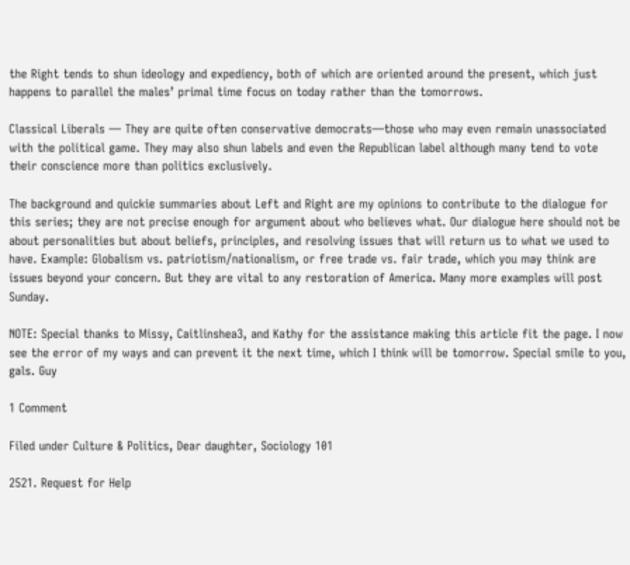the Right tends to shun ideology and expediency, both of which are oriented around the present, which just happens to parallel the males’ primal time focus on today rather than the tomorrows.

Classical Liberals — They are quite often conservative democrats—those who may even remain unassociated with the political game. They may also shun labels and even the Republican label although many tend to vote their conscience more than politics exclusively.

The background and quickie summaries about Left and Right are my opinions to contribute to the dialogue for this series; they are not precise enough for argument about who believes what. Our dialogue here should not be about personalities but about beliefs, principles, and resolving issues that will return us to what we used to have. Example: Globalism vs. patriotism/nationalism, or free trade vs. fair trade, which you may think are issues beyond your concern. But they are vital to any restoration of America. Many more examples will post Sunday.

NOTE: Special thanks to Missy, Caitlinshea3, and Kathy for the assistance making this article fit the page. I now see the error of my ways and can prevent it the next time, which I think will be tomorrow. Special smile to you, gals. Guy

1 Comment

Filed under Culture & Politics, Dear daughter, Sociology 101

2521. Request for Help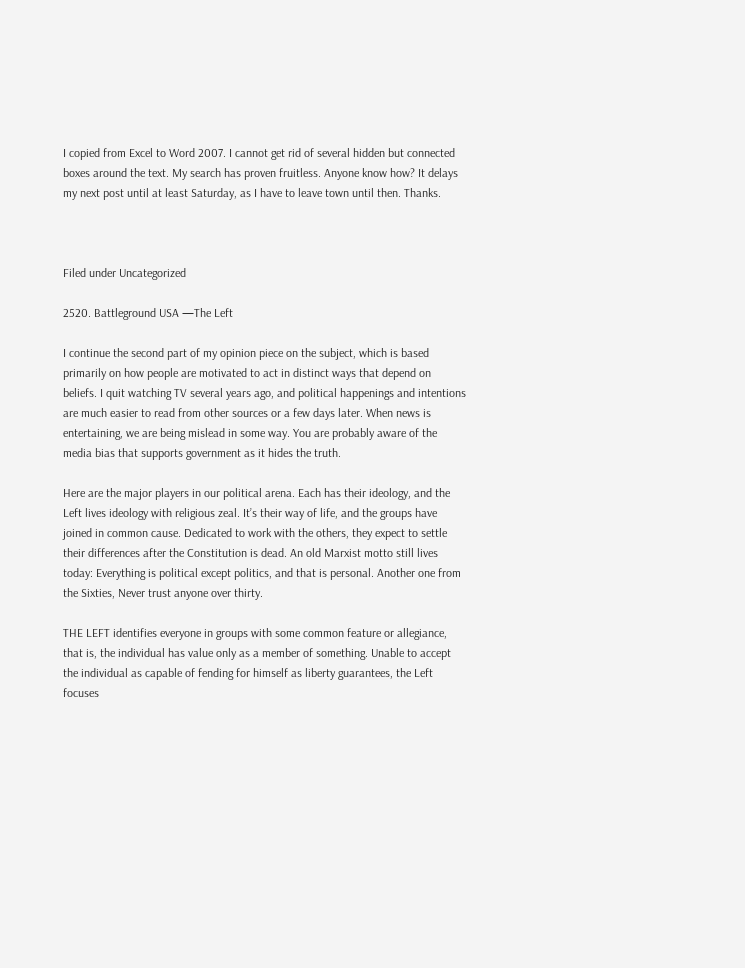I copied from Excel to Word 2007. I cannot get rid of several hidden but connected boxes around the text. My search has proven fruitless. Anyone know how? It delays my next post until at least Saturday, as I have to leave town until then. Thanks.



Filed under Uncategorized

2520. Battleground USA —The Left

I continue the second part of my opinion piece on the subject, which is based primarily on how people are motivated to act in distinct ways that depend on beliefs. I quit watching TV several years ago, and political happenings and intentions are much easier to read from other sources or a few days later. When news is entertaining, we are being mislead in some way. You are probably aware of the media bias that supports government as it hides the truth.

Here are the major players in our political arena. Each has their ideology, and the Left lives ideology with religious zeal. It’s their way of life, and the groups have joined in common cause. Dedicated to work with the others, they expect to settle their differences after the Constitution is dead. An old Marxist motto still lives today: Everything is political except politics, and that is personal. Another one from the Sixties, Never trust anyone over thirty.

THE LEFT identifies everyone in groups with some common feature or allegiance, that is, the individual has value only as a member of something. Unable to accept the individual as capable of fending for himself as liberty guarantees, the Left focuses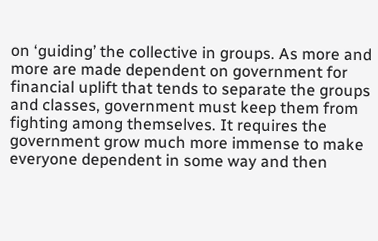on ‘guiding’ the collective in groups. As more and more are made dependent on government for financial uplift that tends to separate the groups and classes, government must keep them from fighting among themselves. It requires the government grow much more immense to make everyone dependent in some way and then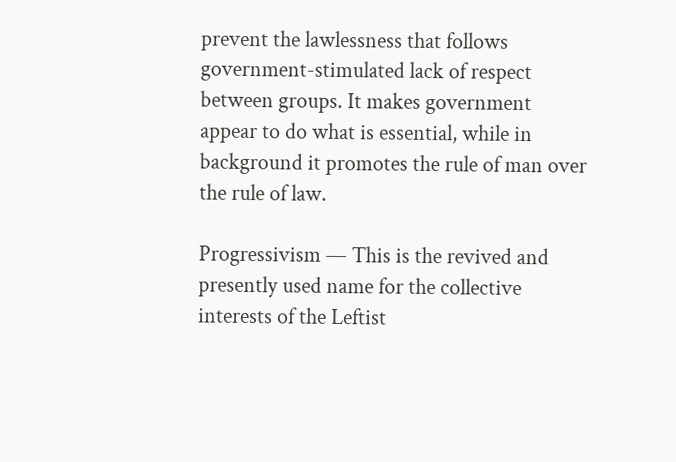prevent the lawlessness that follows government-stimulated lack of respect between groups. It makes government appear to do what is essential, while in background it promotes the rule of man over the rule of law.

Progressivism — This is the revived and presently used name for the collective interests of the Leftist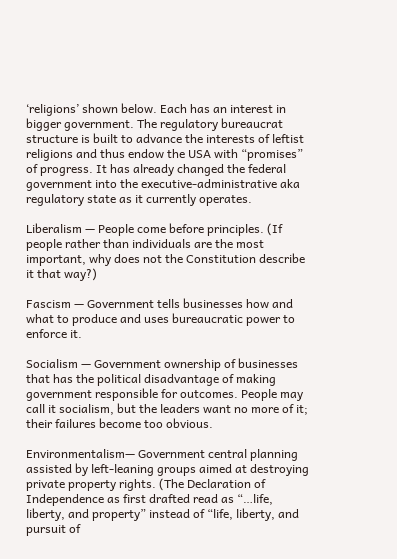‘religions’ shown below. Each has an interest in bigger government. The regulatory bureaucrat structure is built to advance the interests of leftist religions and thus endow the USA with “promises” of progress. It has already changed the federal government into the executive-administrative aka regulatory state as it currently operates.

Liberalism — People come before principles. (If people rather than individuals are the most important, why does not the Constitution describe it that way?)

Fascism — Government tells businesses how and what to produce and uses bureaucratic power to enforce it.

Socialism — Government ownership of businesses that has the political disadvantage of making government responsible for outcomes. People may call it socialism, but the leaders want no more of it; their failures become too obvious.

Environmentalism— Government central planning assisted by left-leaning groups aimed at destroying private property rights. (The Declaration of Independence as first drafted read as “…life, liberty, and property” instead of “life, liberty, and pursuit of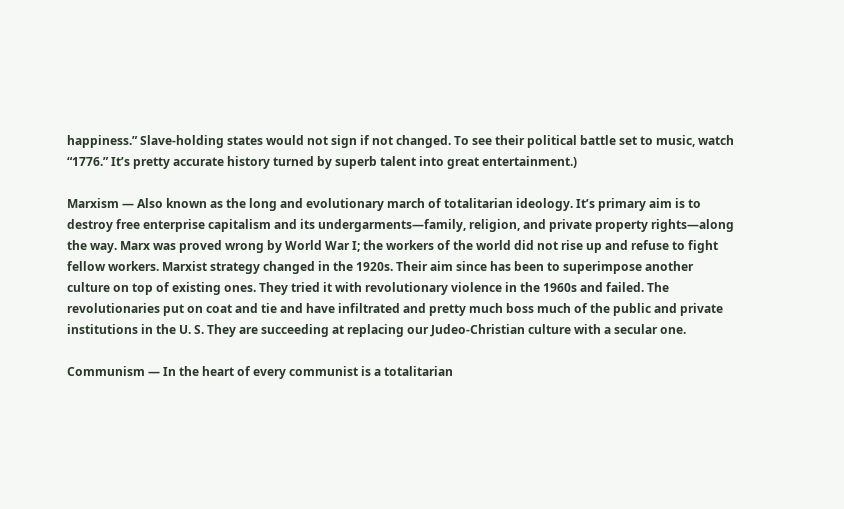happiness.” Slave-holding states would not sign if not changed. To see their political battle set to music, watch “1776.” It’s pretty accurate history turned by superb talent into great entertainment.)

Marxism — Also known as the long and evolutionary march of totalitarian ideology. It’s primary aim is to destroy free enterprise capitalism and its undergarments—family, religion, and private property rights—along the way. Marx was proved wrong by World War I; the workers of the world did not rise up and refuse to fight fellow workers. Marxist strategy changed in the 1920s. Their aim since has been to superimpose another culture on top of existing ones. They tried it with revolutionary violence in the 1960s and failed. The revolutionaries put on coat and tie and have infiltrated and pretty much boss much of the public and private institutions in the U. S. They are succeeding at replacing our Judeo-Christian culture with a secular one.

Communism — In the heart of every communist is a totalitarian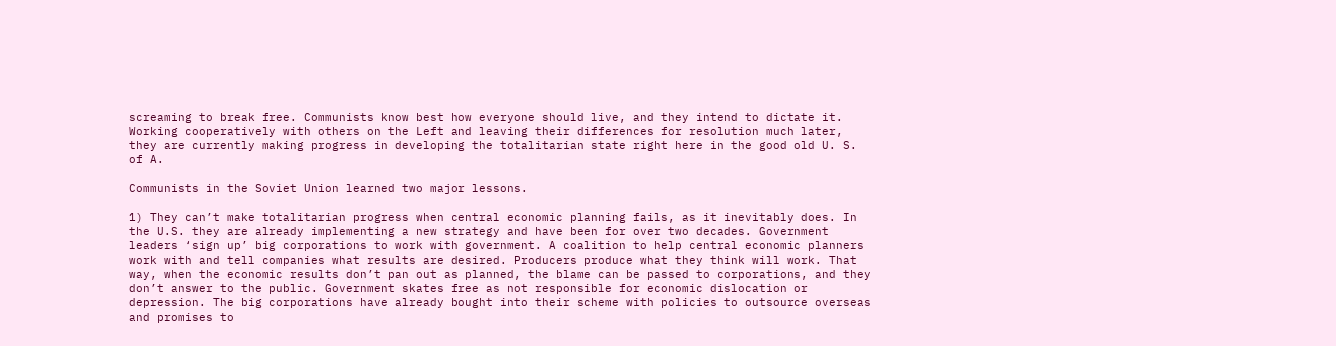screaming to break free. Communists know best how everyone should live, and they intend to dictate it. Working cooperatively with others on the Left and leaving their differences for resolution much later, they are currently making progress in developing the totalitarian state right here in the good old U. S. of A.

Communists in the Soviet Union learned two major lessons.

1) They can’t make totalitarian progress when central economic planning fails, as it inevitably does. In the U.S. they are already implementing a new strategy and have been for over two decades. Government leaders ‘sign up’ big corporations to work with government. A coalition to help central economic planners work with and tell companies what results are desired. Producers produce what they think will work. That way, when the economic results don’t pan out as planned, the blame can be passed to corporations, and they don’t answer to the public. Government skates free as not responsible for economic dislocation or depression. The big corporations have already bought into their scheme with policies to outsource overseas and promises to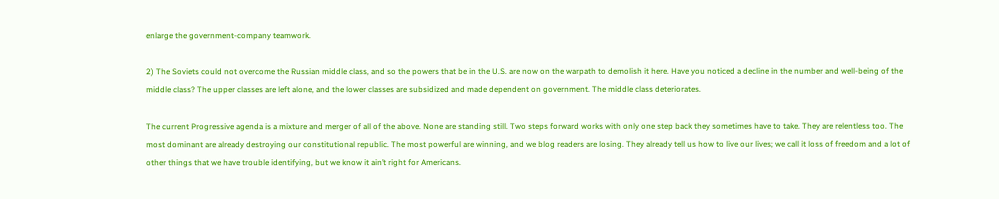enlarge the government-company teamwork.

2) The Soviets could not overcome the Russian middle class, and so the powers that be in the U.S. are now on the warpath to demolish it here. Have you noticed a decline in the number and well-being of the middle class? The upper classes are left alone, and the lower classes are subsidized and made dependent on government. The middle class deteriorates.

The current Progressive agenda is a mixture and merger of all of the above. None are standing still. Two steps forward works with only one step back they sometimes have to take. They are relentless too. The most dominant are already destroying our constitutional republic. The most powerful are winning, and we blog readers are losing. They already tell us how to live our lives; we call it loss of freedom and a lot of other things that we have trouble identifying, but we know it ain’t right for Americans.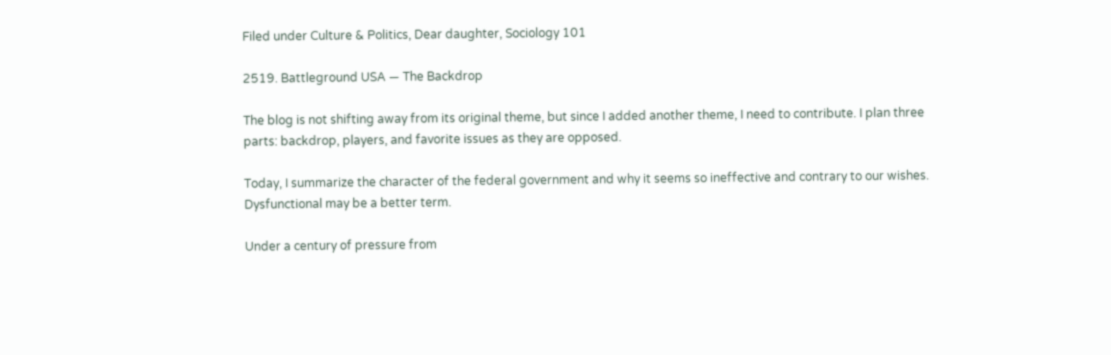Filed under Culture & Politics, Dear daughter, Sociology 101

2519. Battleground USA — The Backdrop

The blog is not shifting away from its original theme, but since I added another theme, I need to contribute. I plan three parts: backdrop, players, and favorite issues as they are opposed.

Today, I summarize the character of the federal government and why it seems so ineffective and contrary to our wishes. Dysfunctional may be a better term.

Under a century of pressure from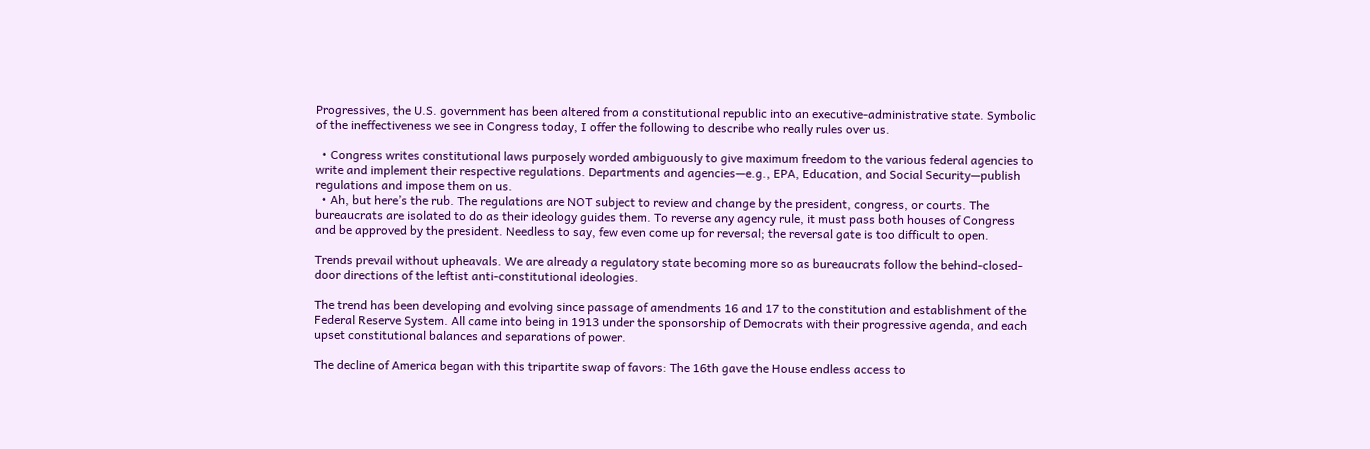Progressives, the U.S. government has been altered from a constitutional republic into an executive-administrative state. Symbolic of the ineffectiveness we see in Congress today, I offer the following to describe who really rules over us.

  • Congress writes constitutional laws purposely worded ambiguously to give maximum freedom to the various federal agencies to write and implement their respective regulations. Departments and agencies—e.g., EPA, Education, and Social Security—publish regulations and impose them on us.
  • Ah, but here’s the rub. The regulations are NOT subject to review and change by the president, congress, or courts. The bureaucrats are isolated to do as their ideology guides them. To reverse any agency rule, it must pass both houses of Congress and be approved by the president. Needless to say, few even come up for reversal; the reversal gate is too difficult to open.

Trends prevail without upheavals. We are already a regulatory state becoming more so as bureaucrats follow the behind-closed-door directions of the leftist anti-constitutional ideologies.

The trend has been developing and evolving since passage of amendments 16 and 17 to the constitution and establishment of the Federal Reserve System. All came into being in 1913 under the sponsorship of Democrats with their progressive agenda, and each upset constitutional balances and separations of power.

The decline of America began with this tripartite swap of favors: The 16th gave the House endless access to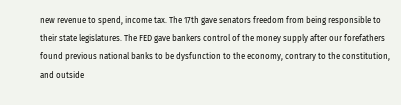new revenue to spend, income tax. The 17th gave senators freedom from being responsible to their state legislatures. The FED gave bankers control of the money supply after our forefathers found previous national banks to be dysfunction to the economy, contrary to the constitution, and outside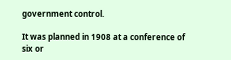government control.

It was planned in 1908 at a conference of six or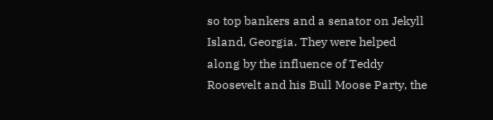so top bankers and a senator on Jekyll Island, Georgia. They were helped along by the influence of Teddy Roosevelt and his Bull Moose Party, the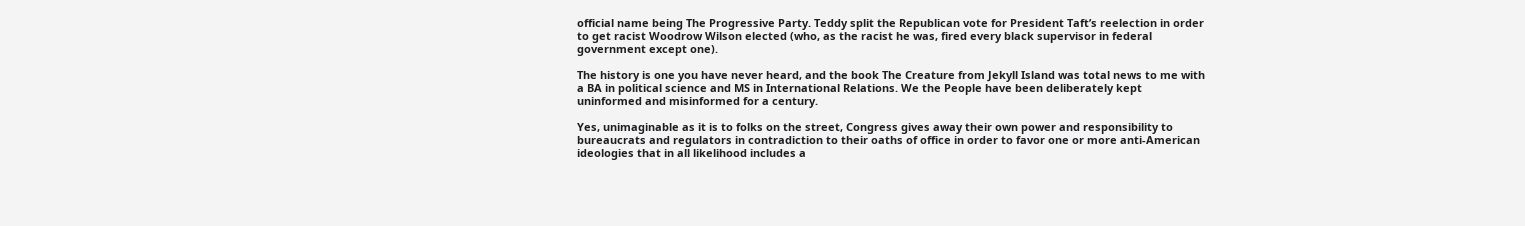official name being The Progressive Party. Teddy split the Republican vote for President Taft’s reelection in order to get racist Woodrow Wilson elected (who, as the racist he was, fired every black supervisor in federal government except one).

The history is one you have never heard, and the book The Creature from Jekyll Island was total news to me with a BA in political science and MS in International Relations. We the People have been deliberately kept uninformed and misinformed for a century.

Yes, unimaginable as it is to folks on the street, Congress gives away their own power and responsibility to bureaucrats and regulators in contradiction to their oaths of office in order to favor one or more anti-American ideologies that in all likelihood includes a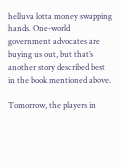helluva lotta money swapping hands. One-world government advocates are buying us out, but that’s another story described best in the book mentioned above.

Tomorrow, the players in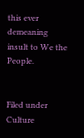this ever demeaning insult to We the People.


Filed under Culture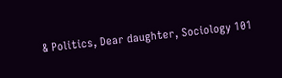& Politics, Dear daughter, Sociology 101